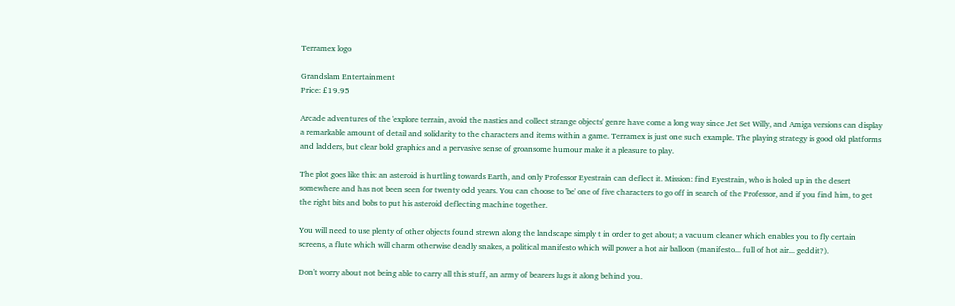Terramex logo

Grandslam Entertainment
Price: £19.95

Arcade adventures of the 'explore terrain, avoid the nasties and collect strange objects' genre have come a long way since Jet Set Willy, and Amiga versions can display a remarkable amount of detail and solidarity to the characters and items within a game. Terramex is just one such example. The playing strategy is good old platforms and ladders, but clear bold graphics and a pervasive sense of groansome humour make it a pleasure to play.

The plot goes like this: an asteroid is hurtling towards Earth, and only Professor Eyestrain can deflect it. Mission: find Eyestrain, who is holed up in the desert somewhere and has not been seen for twenty odd years. You can choose to 'be' one of five characters to go off in search of the Professor, and if you find him, to get the right bits and bobs to put his asteroid deflecting machine together.

You will need to use plenty of other objects found strewn along the landscape simply t in order to get about; a vacuum cleaner which enables you to fly certain screens, a flute which will charm otherwise deadly snakes, a political manifesto which will power a hot air balloon (manifesto... full of hot air... geddit?).

Don't worry about not being able to carry all this stuff, an army of bearers lugs it along behind you.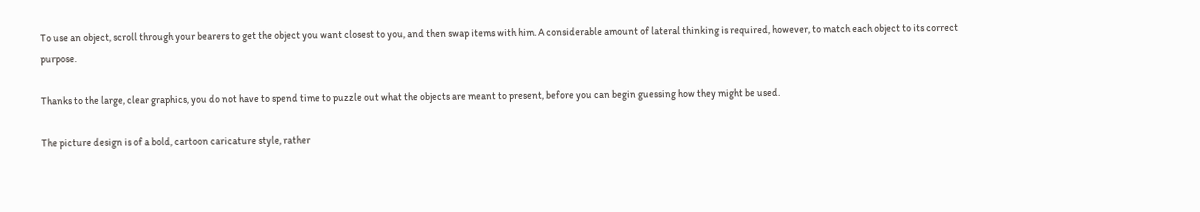To use an object, scroll through your bearers to get the object you want closest to you, and then swap items with him. A considerable amount of lateral thinking is required, however, to match each object to its correct purpose.

Thanks to the large, clear graphics, you do not have to spend time to puzzle out what the objects are meant to present, before you can begin guessing how they might be used.

The picture design is of a bold, cartoon caricature style, rather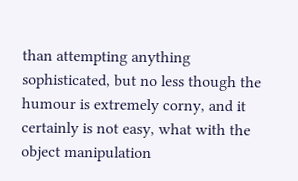than attempting anything sophisticated, but no less though the humour is extremely corny, and it certainly is not easy, what with the object manipulation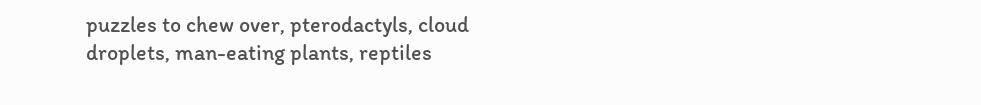puzzles to chew over, pterodactyls, cloud droplets, man-eating plants, reptiles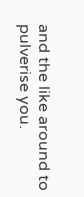and the like around to pulverise you.